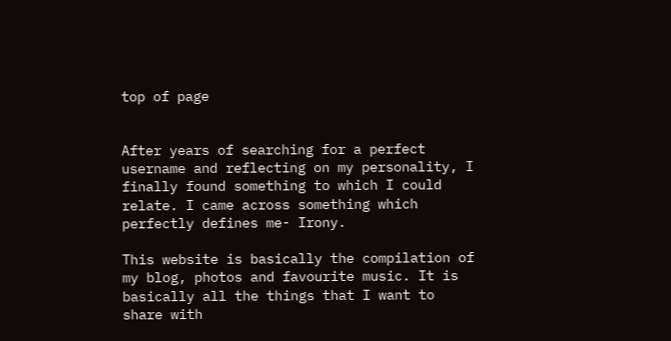top of page


After years of searching for a perfect username and reflecting on my personality, I finally found something to which I could relate. I came across something which perfectly defines me- Irony.

This website is basically the compilation of my blog, photos and favourite music. It is basically all the things that I want to share with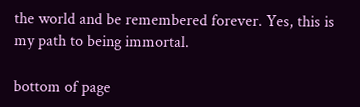the world and be remembered forever. Yes, this is my path to being immortal.

bottom of page